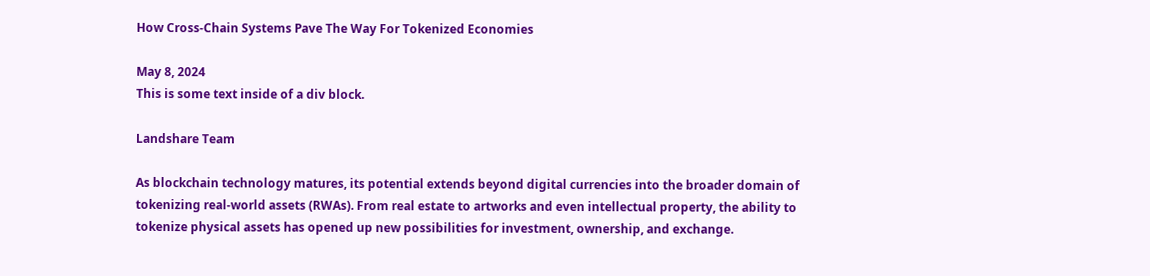How Cross-Chain Systems Pave The Way For Tokenized Economies

May 8, 2024
This is some text inside of a div block.

Landshare Team

As blockchain technology matures, its potential extends beyond digital currencies into the broader domain of tokenizing real-world assets (RWAs). From real estate to artworks and even intellectual property, the ability to tokenize physical assets has opened up new possibilities for investment, ownership, and exchange.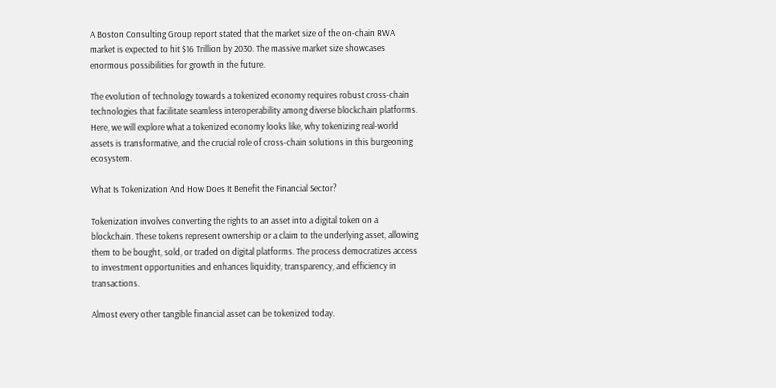A Boston Consulting Group report stated that the market size of the on-chain RWA market is expected to hit $16 Trillion by 2030. The massive market size showcases enormous possibilities for growth in the future.

The evolution of technology towards a tokenized economy requires robust cross-chain technologies that facilitate seamless interoperability among diverse blockchain platforms. Here, we will explore what a tokenized economy looks like, why tokenizing real-world assets is transformative, and the crucial role of cross-chain solutions in this burgeoning ecosystem.

What Is Tokenization And How Does It Benefit the Financial Sector?

Tokenization involves converting the rights to an asset into a digital token on a blockchain. These tokens represent ownership or a claim to the underlying asset, allowing them to be bought, sold, or traded on digital platforms. The process democratizes access to investment opportunities and enhances liquidity, transparency, and efficiency in transactions.

Almost every other tangible financial asset can be tokenized today.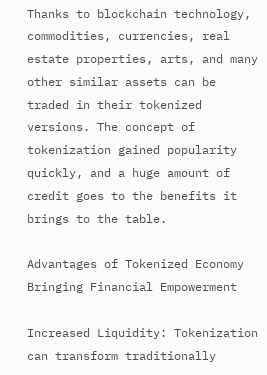Thanks to blockchain technology, commodities, currencies, real estate properties, arts, and many other similar assets can be traded in their tokenized versions. The concept of tokenization gained popularity quickly, and a huge amount of credit goes to the benefits it brings to the table.

Advantages of Tokenized Economy Bringing Financial Empowerment

Increased Liquidity: Tokenization can transform traditionally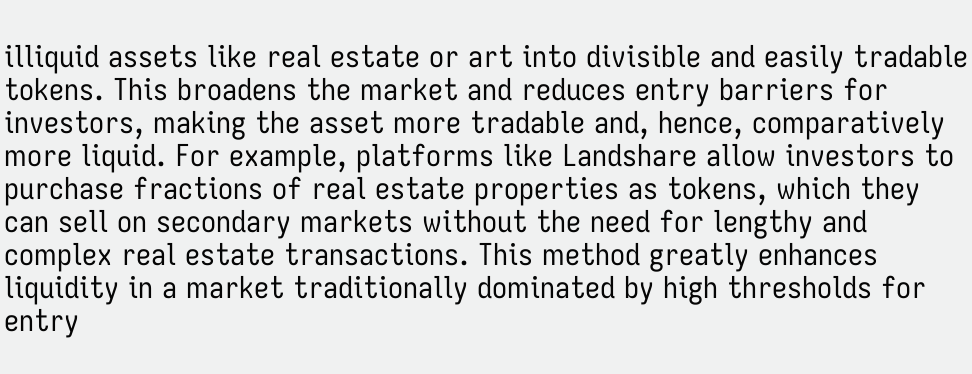illiquid assets like real estate or art into divisible and easily tradable tokens. This broadens the market and reduces entry barriers for investors, making the asset more tradable and, hence, comparatively more liquid. For example, platforms like Landshare allow investors to purchase fractions of real estate properties as tokens, which they can sell on secondary markets without the need for lengthy and complex real estate transactions. This method greatly enhances liquidity in a market traditionally dominated by high thresholds for entry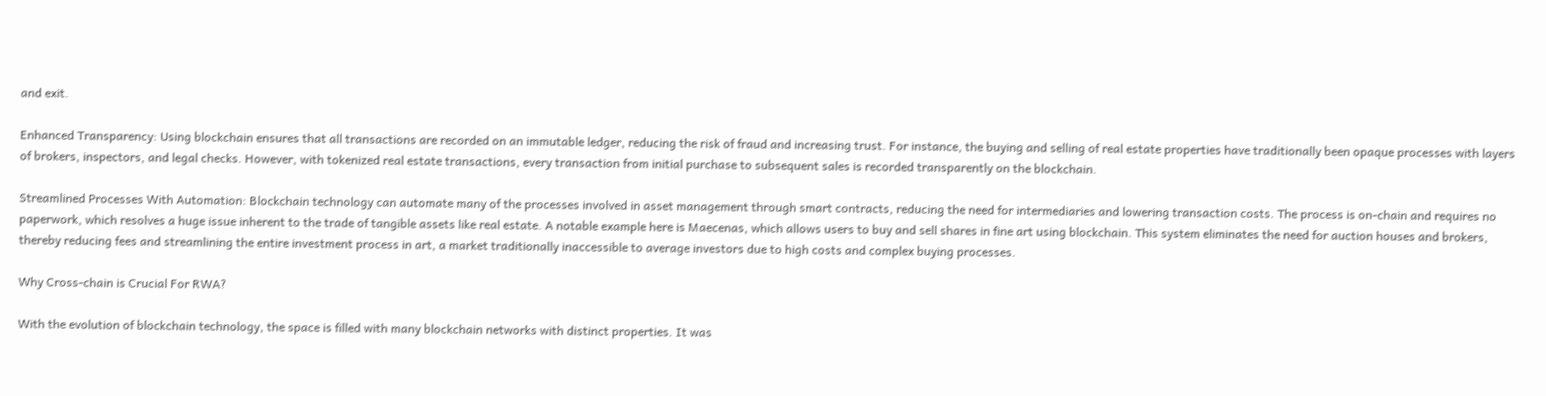and exit.

Enhanced Transparency: Using blockchain ensures that all transactions are recorded on an immutable ledger, reducing the risk of fraud and increasing trust. For instance, the buying and selling of real estate properties have traditionally been opaque processes with layers of brokers, inspectors, and legal checks. However, with tokenized real estate transactions, every transaction from initial purchase to subsequent sales is recorded transparently on the blockchain.

Streamlined Processes With Automation: Blockchain technology can automate many of the processes involved in asset management through smart contracts, reducing the need for intermediaries and lowering transaction costs. The process is on-chain and requires no paperwork, which resolves a huge issue inherent to the trade of tangible assets like real estate. A notable example here is Maecenas, which allows users to buy and sell shares in fine art using blockchain. This system eliminates the need for auction houses and brokers, thereby reducing fees and streamlining the entire investment process in art, a market traditionally inaccessible to average investors due to high costs and complex buying processes.

Why Cross-chain is Crucial For RWA?

With the evolution of blockchain technology, the space is filled with many blockchain networks with distinct properties. It was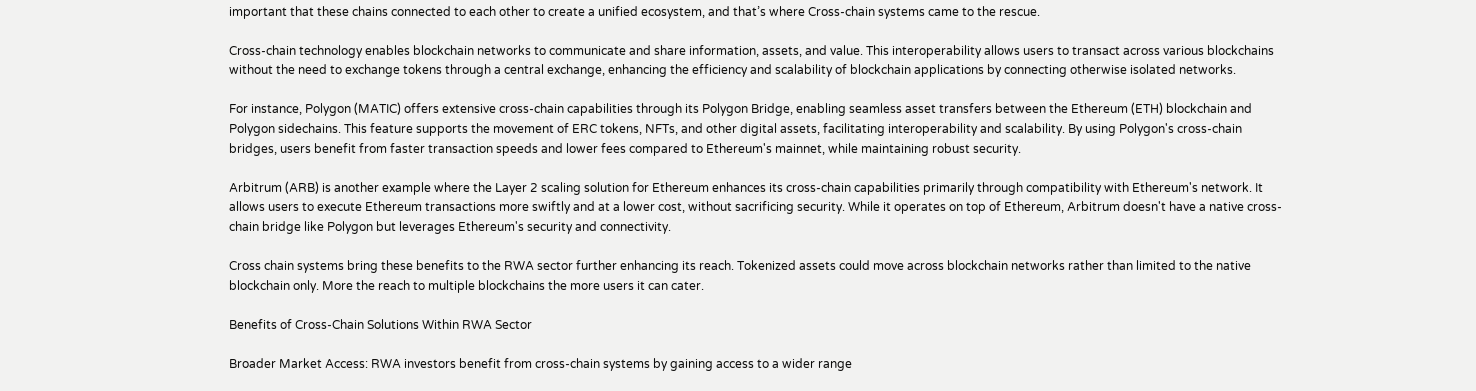important that these chains connected to each other to create a unified ecosystem, and that’s where Cross-chain systems came to the rescue.

Cross-chain technology enables blockchain networks to communicate and share information, assets, and value. This interoperability allows users to transact across various blockchains without the need to exchange tokens through a central exchange, enhancing the efficiency and scalability of blockchain applications by connecting otherwise isolated networks.

For instance, Polygon (MATIC) offers extensive cross-chain capabilities through its Polygon Bridge, enabling seamless asset transfers between the Ethereum (ETH) blockchain and Polygon sidechains. This feature supports the movement of ERC tokens, NFTs, and other digital assets, facilitating interoperability and scalability. By using Polygon's cross-chain bridges, users benefit from faster transaction speeds and lower fees compared to Ethereum's mainnet, while maintaining robust security.

Arbitrum (ARB) is another example where the Layer 2 scaling solution for Ethereum enhances its cross-chain capabilities primarily through compatibility with Ethereum's network. It allows users to execute Ethereum transactions more swiftly and at a lower cost, without sacrificing security. While it operates on top of Ethereum, Arbitrum doesn't have a native cross-chain bridge like Polygon but leverages Ethereum's security and connectivity.

Cross chain systems bring these benefits to the RWA sector further enhancing its reach. Tokenized assets could move across blockchain networks rather than limited to the native blockchain only. More the reach to multiple blockchains the more users it can cater.

Benefits of Cross-Chain Solutions Within RWA Sector

Broader Market Access: RWA investors benefit from cross-chain systems by gaining access to a wider range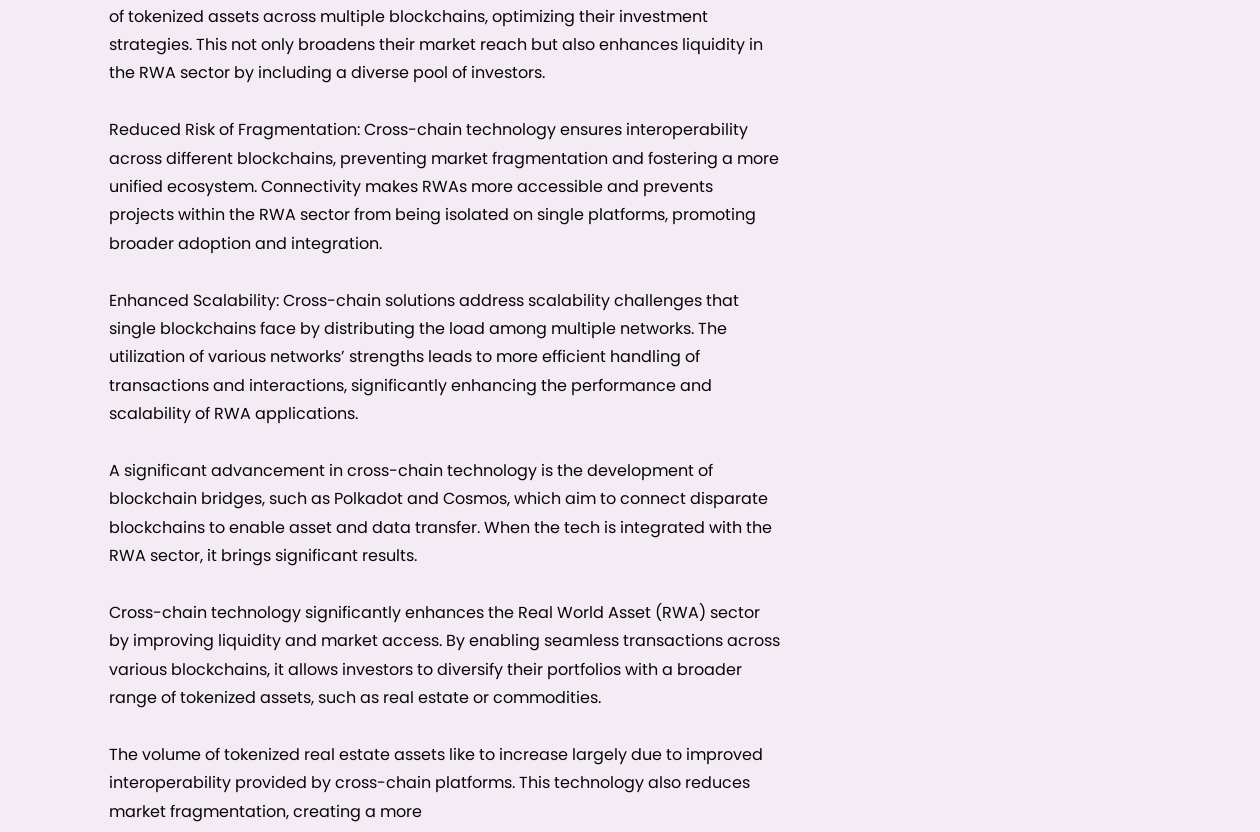of tokenized assets across multiple blockchains, optimizing their investment strategies. This not only broadens their market reach but also enhances liquidity in the RWA sector by including a diverse pool of investors.

Reduced Risk of Fragmentation: Cross-chain technology ensures interoperability across different blockchains, preventing market fragmentation and fostering a more unified ecosystem. Connectivity makes RWAs more accessible and prevents projects within the RWA sector from being isolated on single platforms, promoting broader adoption and integration.

Enhanced Scalability: Cross-chain solutions address scalability challenges that single blockchains face by distributing the load among multiple networks. The utilization of various networks’ strengths leads to more efficient handling of transactions and interactions, significantly enhancing the performance and scalability of RWA applications.

A significant advancement in cross-chain technology is the development of blockchain bridges, such as Polkadot and Cosmos, which aim to connect disparate blockchains to enable asset and data transfer. When the tech is integrated with the RWA sector, it brings significant results.

Cross-chain technology significantly enhances the Real World Asset (RWA) sector by improving liquidity and market access. By enabling seamless transactions across various blockchains, it allows investors to diversify their portfolios with a broader range of tokenized assets, such as real estate or commodities.

The volume of tokenized real estate assets like to increase largely due to improved interoperability provided by cross-chain platforms. This technology also reduces market fragmentation, creating a more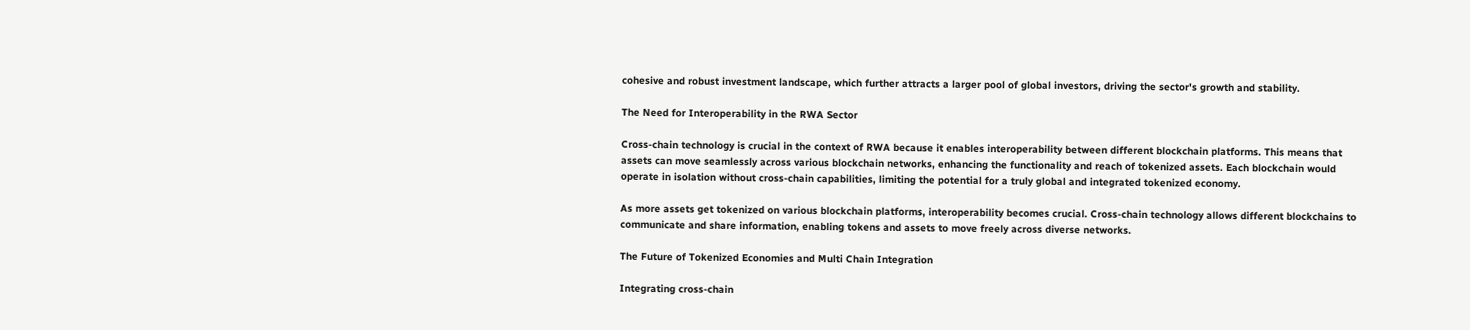cohesive and robust investment landscape, which further attracts a larger pool of global investors, driving the sector's growth and stability.

The Need for Interoperability in the RWA Sector

Cross-chain technology is crucial in the context of RWA because it enables interoperability between different blockchain platforms. This means that assets can move seamlessly across various blockchain networks, enhancing the functionality and reach of tokenized assets. Each blockchain would operate in isolation without cross-chain capabilities, limiting the potential for a truly global and integrated tokenized economy.

As more assets get tokenized on various blockchain platforms, interoperability becomes crucial. Cross-chain technology allows different blockchains to communicate and share information, enabling tokens and assets to move freely across diverse networks.

The Future of Tokenized Economies and Multi Chain Integration

Integrating cross-chain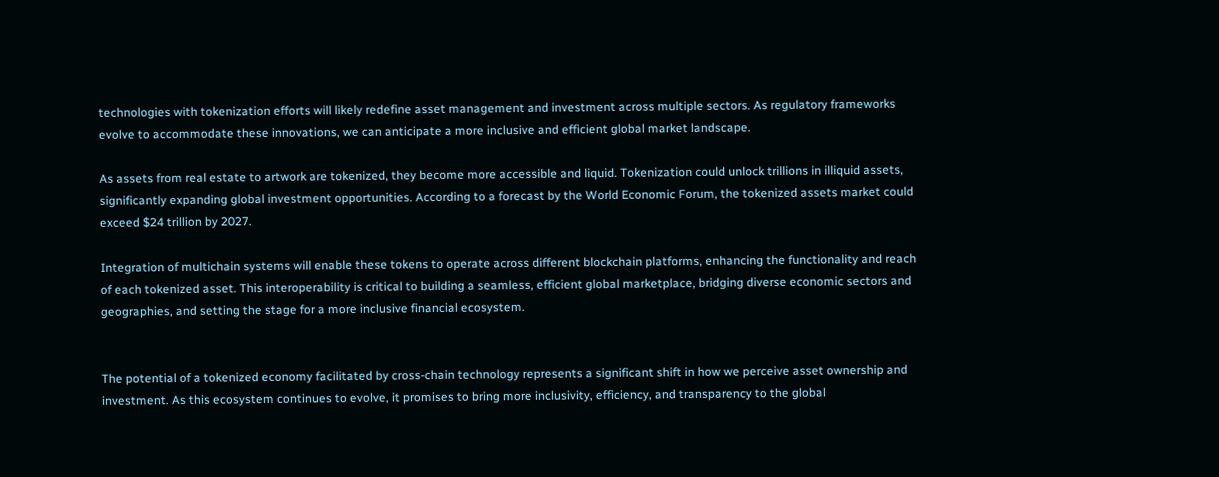technologies with tokenization efforts will likely redefine asset management and investment across multiple sectors. As regulatory frameworks evolve to accommodate these innovations, we can anticipate a more inclusive and efficient global market landscape.

As assets from real estate to artwork are tokenized, they become more accessible and liquid. Tokenization could unlock trillions in illiquid assets, significantly expanding global investment opportunities. According to a forecast by the World Economic Forum, the tokenized assets market could exceed $24 trillion by 2027.

Integration of multichain systems will enable these tokens to operate across different blockchain platforms, enhancing the functionality and reach of each tokenized asset. This interoperability is critical to building a seamless, efficient global marketplace, bridging diverse economic sectors and geographies, and setting the stage for a more inclusive financial ecosystem.


The potential of a tokenized economy facilitated by cross-chain technology represents a significant shift in how we perceive asset ownership and investment. As this ecosystem continues to evolve, it promises to bring more inclusivity, efficiency, and transparency to the global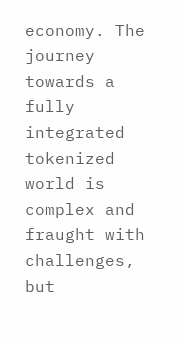economy. The journey towards a fully integrated tokenized world is complex and fraught with challenges, but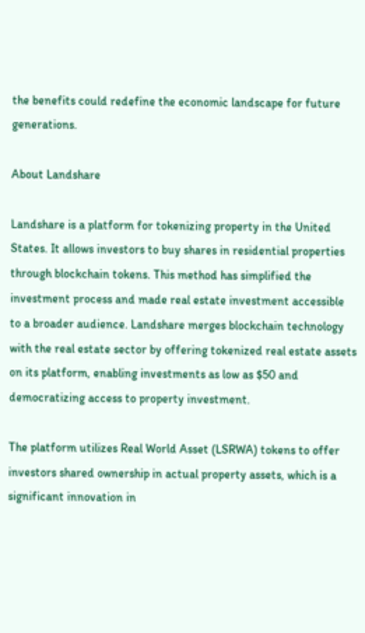the benefits could redefine the economic landscape for future generations.

About Landshare

Landshare is a platform for tokenizing property in the United States. It allows investors to buy shares in residential properties through blockchain tokens. This method has simplified the investment process and made real estate investment accessible to a broader audience. Landshare merges blockchain technology with the real estate sector by offering tokenized real estate assets on its platform, enabling investments as low as $50 and democratizing access to property investment.

The platform utilizes Real World Asset (LSRWA) tokens to offer investors shared ownership in actual property assets, which is a significant innovation in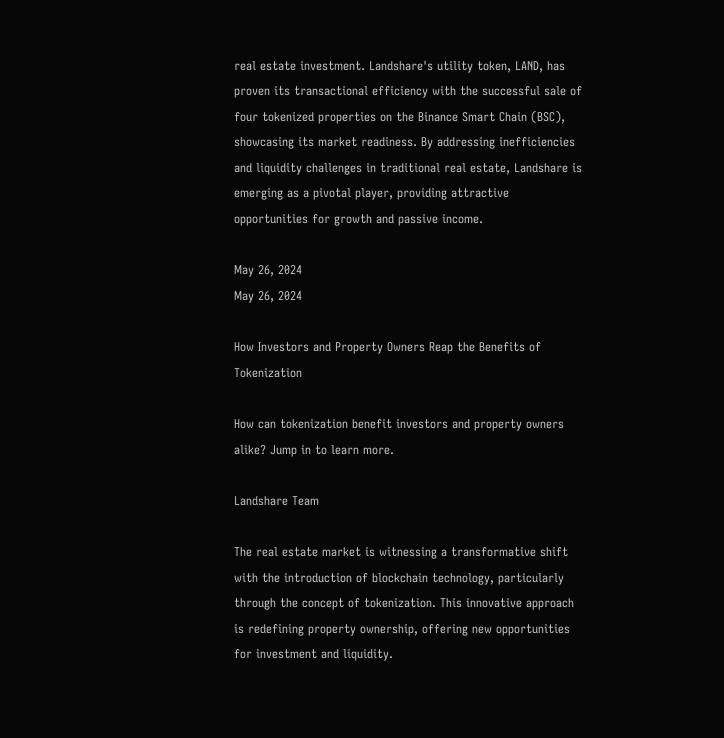real estate investment. Landshare's utility token, LAND, has proven its transactional efficiency with the successful sale of four tokenized properties on the Binance Smart Chain (BSC), showcasing its market readiness. By addressing inefficiencies and liquidity challenges in traditional real estate, Landshare is emerging as a pivotal player, providing attractive opportunities for growth and passive income.

May 26, 2024
May 26, 2024

How Investors and Property Owners Reap the Benefits of Tokenization

How can tokenization benefit investors and property owners alike? Jump in to learn more.

Landshare Team

The real estate market is witnessing a transformative shift with the introduction of blockchain technology, particularly through the concept of tokenization. This innovative approach is redefining property ownership, offering new opportunities for investment and liquidity.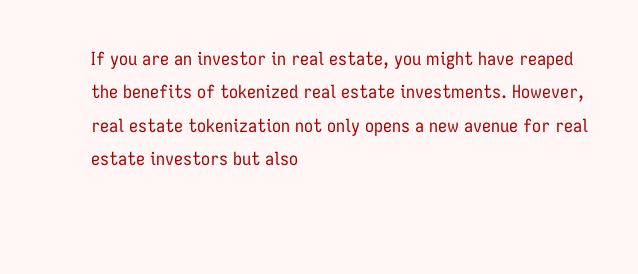If you are an investor in real estate, you might have reaped the benefits of tokenized real estate investments. However, real estate tokenization not only opens a new avenue for real estate investors but also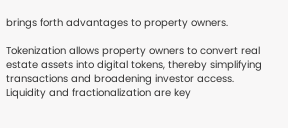brings forth advantages to property owners.

Tokenization allows property owners to convert real estate assets into digital tokens, thereby simplifying transactions and broadening investor access. Liquidity and fractionalization are key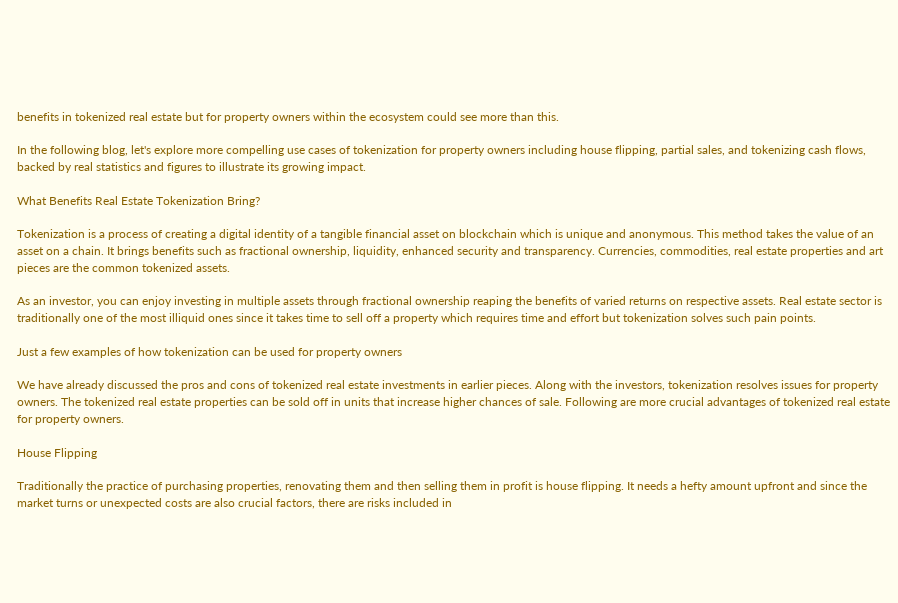benefits in tokenized real estate but for property owners within the ecosystem could see more than this.

In the following blog, let's explore more compelling use cases of tokenization for property owners including house flipping, partial sales, and tokenizing cash flows, backed by real statistics and figures to illustrate its growing impact.

What Benefits Real Estate Tokenization Bring?

Tokenization is a process of creating a digital identity of a tangible financial asset on blockchain which is unique and anonymous. This method takes the value of an asset on a chain. It brings benefits such as fractional ownership, liquidity, enhanced security and transparency. Currencies, commodities, real estate properties and art pieces are the common tokenized assets.

As an investor, you can enjoy investing in multiple assets through fractional ownership reaping the benefits of varied returns on respective assets. Real estate sector is traditionally one of the most illiquid ones since it takes time to sell off a property which requires time and effort but tokenization solves such pain points.

Just a few examples of how tokenization can be used for property owners

We have already discussed the pros and cons of tokenized real estate investments in earlier pieces. Along with the investors, tokenization resolves issues for property owners. The tokenized real estate properties can be sold off in units that increase higher chances of sale. Following are more crucial advantages of tokenized real estate for property owners.

House Flipping

Traditionally the practice of purchasing properties, renovating them and then selling them in profit is house flipping. It needs a hefty amount upfront and since the market turns or unexpected costs are also crucial factors, there are risks included in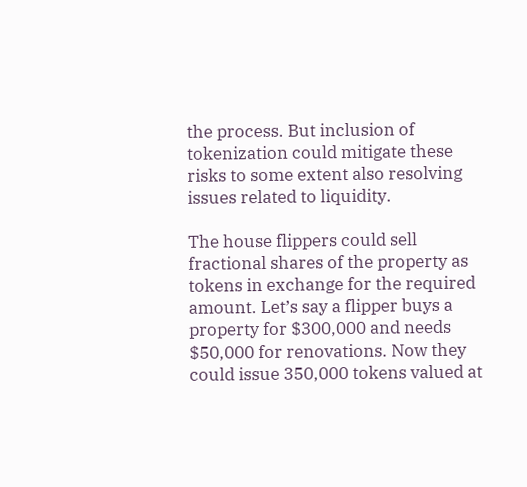the process. But inclusion of tokenization could mitigate these risks to some extent also resolving issues related to liquidity.

The house flippers could sell fractional shares of the property as tokens in exchange for the required amount. Let’s say a flipper buys a property for $300,000 and needs $50,000 for renovations. Now they could issue 350,000 tokens valued at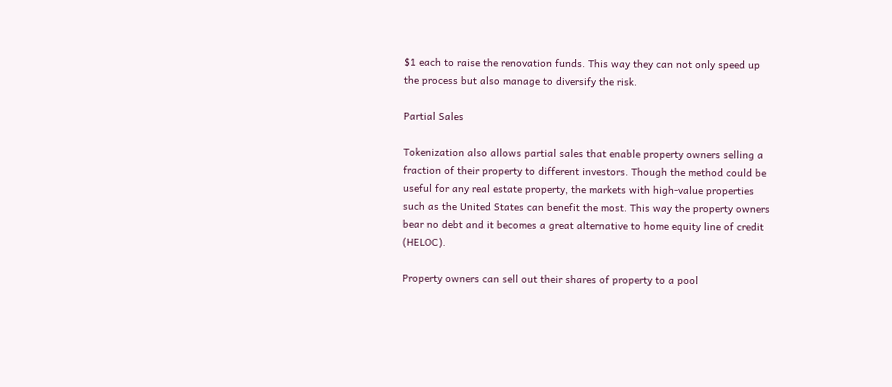$1 each to raise the renovation funds. This way they can not only speed up the process but also manage to diversify the risk.

Partial Sales

Tokenization also allows partial sales that enable property owners selling a fraction of their property to different investors. Though the method could be useful for any real estate property, the markets with high-value properties such as the United States can benefit the most. This way the property owners bear no debt and it becomes a great alternative to home equity line of credit (HELOC).

Property owners can sell out their shares of property to a pool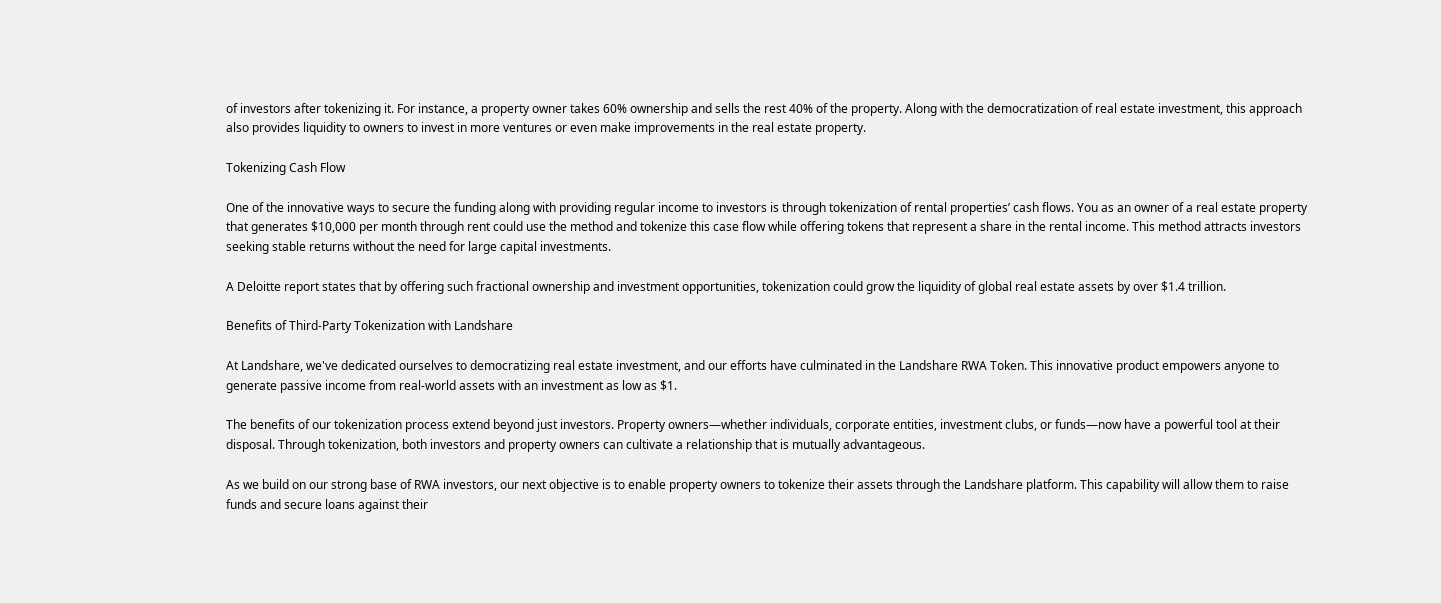of investors after tokenizing it. For instance, a property owner takes 60% ownership and sells the rest 40% of the property. Along with the democratization of real estate investment, this approach also provides liquidity to owners to invest in more ventures or even make improvements in the real estate property.

Tokenizing Cash Flow

One of the innovative ways to secure the funding along with providing regular income to investors is through tokenization of rental properties’ cash flows. You as an owner of a real estate property that generates $10,000 per month through rent could use the method and tokenize this case flow while offering tokens that represent a share in the rental income. This method attracts investors seeking stable returns without the need for large capital investments.

A Deloitte report states that by offering such fractional ownership and investment opportunities, tokenization could grow the liquidity of global real estate assets by over $1.4 trillion.

Benefits of Third-Party Tokenization with Landshare

At Landshare, we've dedicated ourselves to democratizing real estate investment, and our efforts have culminated in the Landshare RWA Token. This innovative product empowers anyone to generate passive income from real-world assets with an investment as low as $1.

The benefits of our tokenization process extend beyond just investors. Property owners—whether individuals, corporate entities, investment clubs, or funds—now have a powerful tool at their disposal. Through tokenization, both investors and property owners can cultivate a relationship that is mutually advantageous.

As we build on our strong base of RWA investors, our next objective is to enable property owners to tokenize their assets through the Landshare platform. This capability will allow them to raise funds and secure loans against their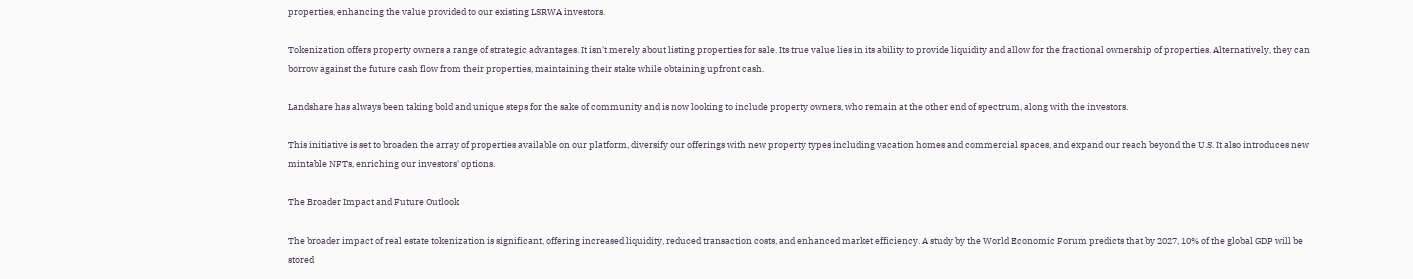properties, enhancing the value provided to our existing LSRWA investors.

Tokenization offers property owners a range of strategic advantages. It isn't merely about listing properties for sale. Its true value lies in its ability to provide liquidity and allow for the fractional ownership of properties. Alternatively, they can borrow against the future cash flow from their properties, maintaining their stake while obtaining upfront cash.

Landshare has always been taking bold and unique steps for the sake of community and is now looking to include property owners, who remain at the other end of spectrum, along with the investors.

This initiative is set to broaden the array of properties available on our platform, diversify our offerings with new property types including vacation homes and commercial spaces, and expand our reach beyond the U.S. It also introduces new mintable NFTs, enriching our investors' options.

The Broader Impact and Future Outlook

The broader impact of real estate tokenization is significant, offering increased liquidity, reduced transaction costs, and enhanced market efficiency. A study by the World Economic Forum predicts that by 2027, 10% of the global GDP will be stored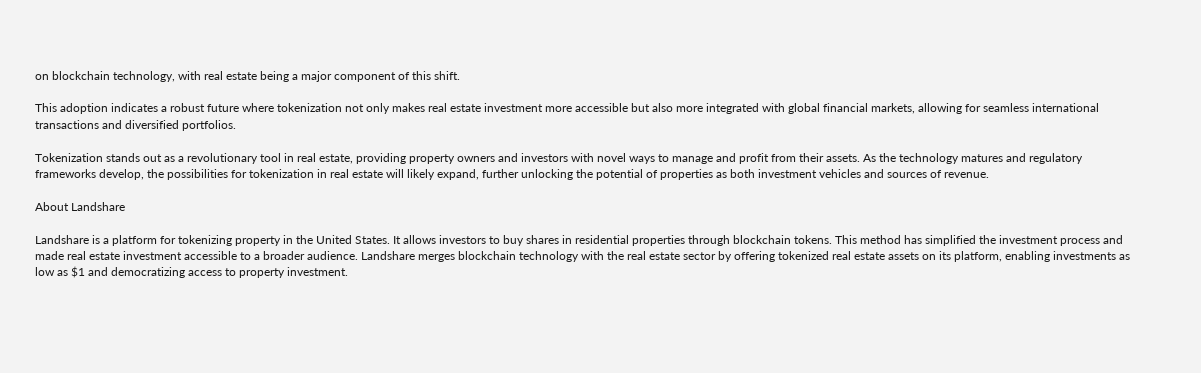on blockchain technology, with real estate being a major component of this shift.

This adoption indicates a robust future where tokenization not only makes real estate investment more accessible but also more integrated with global financial markets, allowing for seamless international transactions and diversified portfolios.

Tokenization stands out as a revolutionary tool in real estate, providing property owners and investors with novel ways to manage and profit from their assets. As the technology matures and regulatory frameworks develop, the possibilities for tokenization in real estate will likely expand, further unlocking the potential of properties as both investment vehicles and sources of revenue.

About Landshare

Landshare is a platform for tokenizing property in the United States. It allows investors to buy shares in residential properties through blockchain tokens. This method has simplified the investment process and made real estate investment accessible to a broader audience. Landshare merges blockchain technology with the real estate sector by offering tokenized real estate assets on its platform, enabling investments as low as $1 and democratizing access to property investment.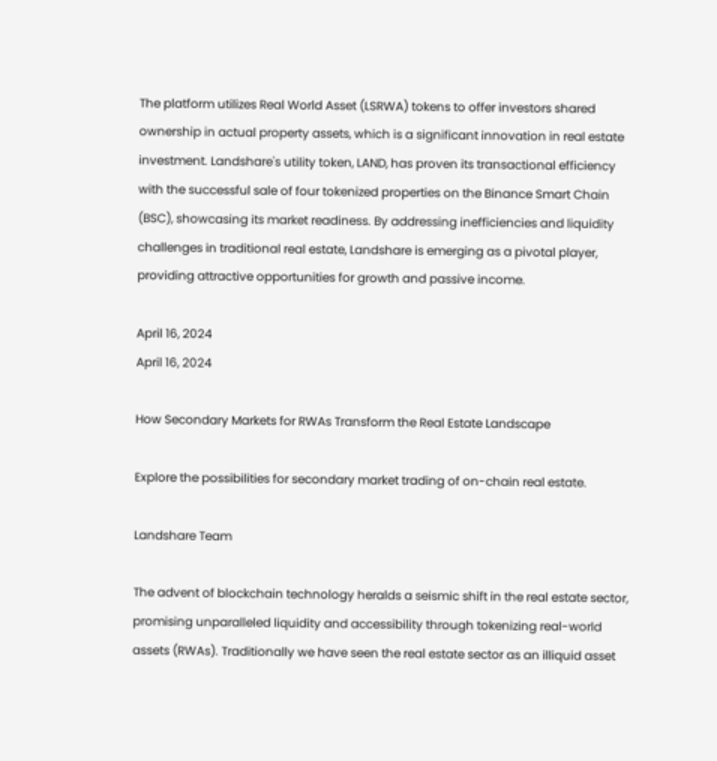The platform utilizes Real World Asset (LSRWA) tokens to offer investors shared ownership in actual property assets, which is a significant innovation in real estate investment. Landshare's utility token, LAND, has proven its transactional efficiency with the successful sale of four tokenized properties on the Binance Smart Chain (BSC), showcasing its market readiness. By addressing inefficiencies and liquidity challenges in traditional real estate, Landshare is emerging as a pivotal player, providing attractive opportunities for growth and passive income.

April 16, 2024
April 16, 2024

How Secondary Markets for RWAs Transform the Real Estate Landscape

Explore the possibilities for secondary market trading of on-chain real estate.

Landshare Team

The advent of blockchain technology heralds a seismic shift in the real estate sector, promising unparalleled liquidity and accessibility through tokenizing real-world assets (RWAs). Traditionally we have seen the real estate sector as an illiquid asset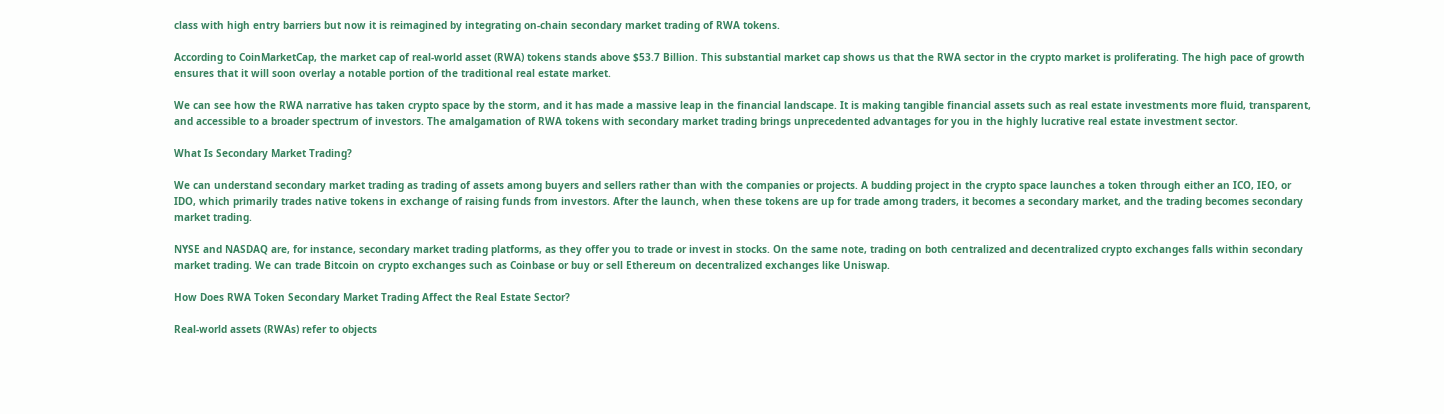class with high entry barriers but now it is reimagined by integrating on-chain secondary market trading of RWA tokens.

According to CoinMarketCap, the market cap of real-world asset (RWA) tokens stands above $53.7 Billion. This substantial market cap shows us that the RWA sector in the crypto market is proliferating. The high pace of growth ensures that it will soon overlay a notable portion of the traditional real estate market.

We can see how the RWA narrative has taken crypto space by the storm, and it has made a massive leap in the financial landscape. It is making tangible financial assets such as real estate investments more fluid, transparent, and accessible to a broader spectrum of investors. The amalgamation of RWA tokens with secondary market trading brings unprecedented advantages for you in the highly lucrative real estate investment sector.

What Is Secondary Market Trading?

We can understand secondary market trading as trading of assets among buyers and sellers rather than with the companies or projects. A budding project in the crypto space launches a token through either an ICO, IEO, or IDO, which primarily trades native tokens in exchange of raising funds from investors. After the launch, when these tokens are up for trade among traders, it becomes a secondary market, and the trading becomes secondary market trading.

NYSE and NASDAQ are, for instance, secondary market trading platforms, as they offer you to trade or invest in stocks. On the same note, trading on both centralized and decentralized crypto exchanges falls within secondary market trading. We can trade Bitcoin on crypto exchanges such as Coinbase or buy or sell Ethereum on decentralized exchanges like Uniswap.

How Does RWA Token Secondary Market Trading Affect the Real Estate Sector?

Real-world assets (RWAs) refer to objects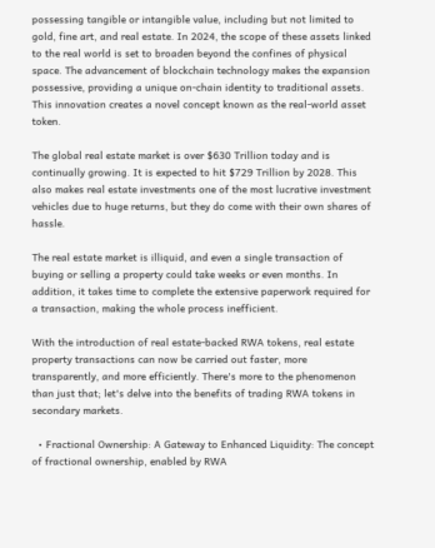possessing tangible or intangible value, including but not limited to gold, fine art, and real estate. In 2024, the scope of these assets linked to the real world is set to broaden beyond the confines of physical space. The advancement of blockchain technology makes the expansion possessive, providing a unique on-chain identity to traditional assets. This innovation creates a novel concept known as the real-world asset token.

The global real estate market is over $630 Trillion today and is continually growing. It is expected to hit $729 Trillion by 2028. This also makes real estate investments one of the most lucrative investment vehicles due to huge returns, but they do come with their own shares of hassle.

The real estate market is illiquid, and even a single transaction of buying or selling a property could take weeks or even months. In addition, it takes time to complete the extensive paperwork required for a transaction, making the whole process inefficient.

With the introduction of real estate-backed RWA tokens, real estate property transactions can now be carried out faster, more transparently, and more efficiently. There's more to the phenomenon than just that; let's delve into the benefits of trading RWA tokens in secondary markets.

  • Fractional Ownership: A Gateway to Enhanced Liquidity: The concept of fractional ownership, enabled by RWA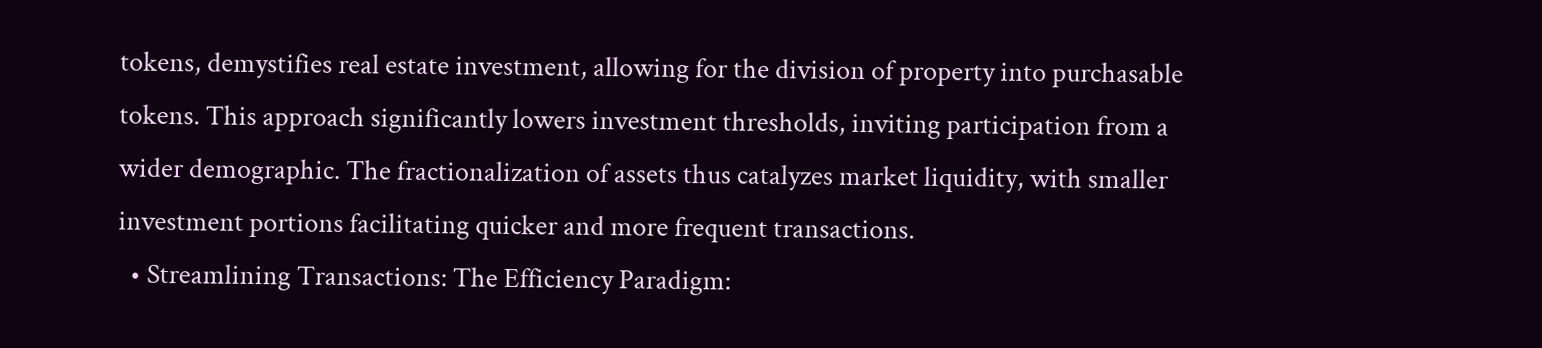tokens, demystifies real estate investment, allowing for the division of property into purchasable tokens. This approach significantly lowers investment thresholds, inviting participation from a wider demographic. The fractionalization of assets thus catalyzes market liquidity, with smaller investment portions facilitating quicker and more frequent transactions.
  • Streamlining Transactions: The Efficiency Paradigm: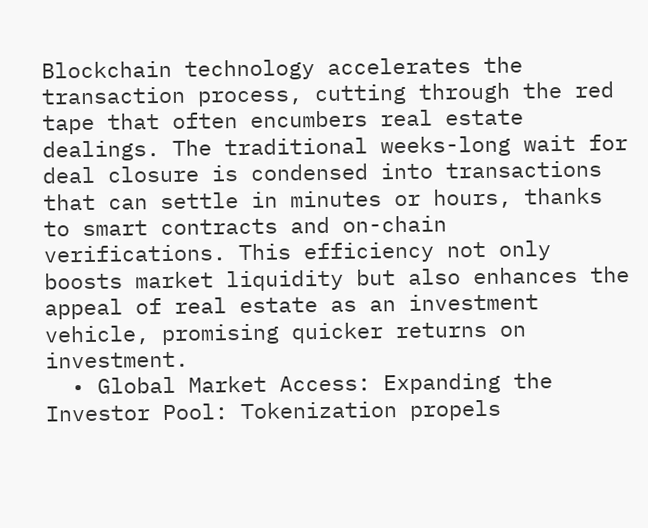Blockchain technology accelerates the transaction process, cutting through the red tape that often encumbers real estate dealings. The traditional weeks-long wait for deal closure is condensed into transactions that can settle in minutes or hours, thanks to smart contracts and on-chain verifications. This efficiency not only boosts market liquidity but also enhances the appeal of real estate as an investment vehicle, promising quicker returns on investment.
  • Global Market Access: Expanding the Investor Pool: Tokenization propels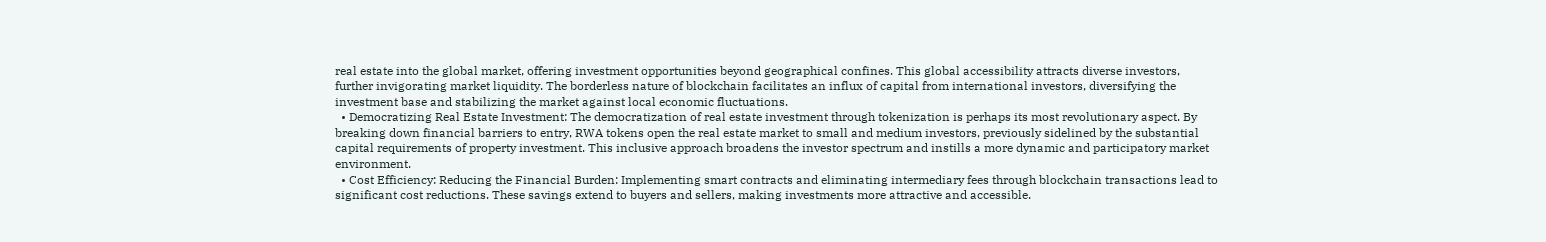real estate into the global market, offering investment opportunities beyond geographical confines. This global accessibility attracts diverse investors, further invigorating market liquidity. The borderless nature of blockchain facilitates an influx of capital from international investors, diversifying the investment base and stabilizing the market against local economic fluctuations.
  • Democratizing Real Estate Investment: The democratization of real estate investment through tokenization is perhaps its most revolutionary aspect. By breaking down financial barriers to entry, RWA tokens open the real estate market to small and medium investors, previously sidelined by the substantial capital requirements of property investment. This inclusive approach broadens the investor spectrum and instills a more dynamic and participatory market environment.
  • Cost Efficiency: Reducing the Financial Burden: Implementing smart contracts and eliminating intermediary fees through blockchain transactions lead to significant cost reductions. These savings extend to buyers and sellers, making investments more attractive and accessible.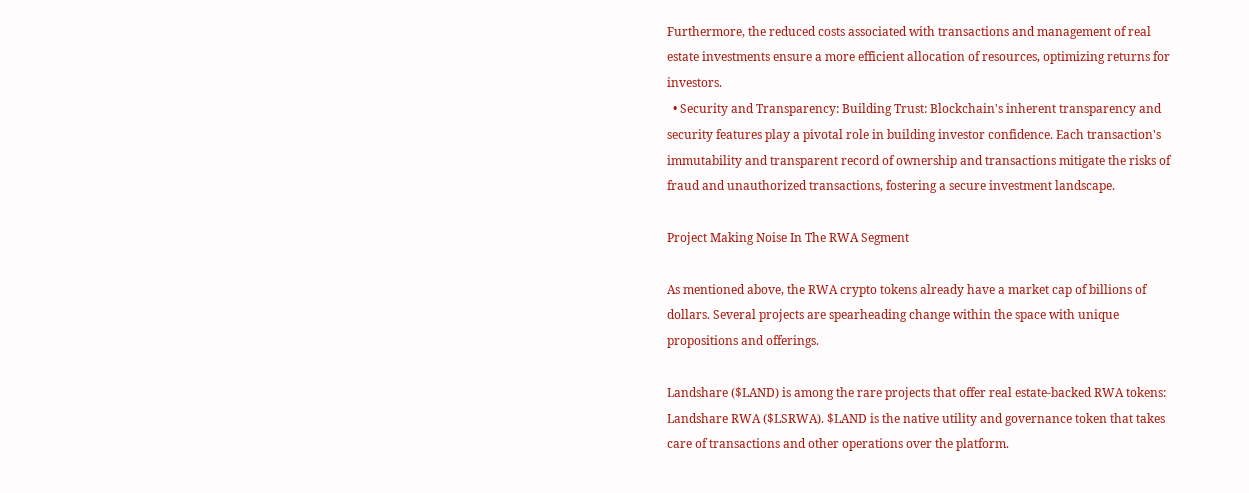Furthermore, the reduced costs associated with transactions and management of real estate investments ensure a more efficient allocation of resources, optimizing returns for investors.
  • Security and Transparency: Building Trust: Blockchain's inherent transparency and security features play a pivotal role in building investor confidence. Each transaction's immutability and transparent record of ownership and transactions mitigate the risks of fraud and unauthorized transactions, fostering a secure investment landscape.

Project Making Noise In The RWA Segment

As mentioned above, the RWA crypto tokens already have a market cap of billions of dollars. Several projects are spearheading change within the space with unique propositions and offerings.

Landshare ($LAND) is among the rare projects that offer real estate-backed RWA tokens: Landshare RWA ($LSRWA). $LAND is the native utility and governance token that takes care of transactions and other operations over the platform.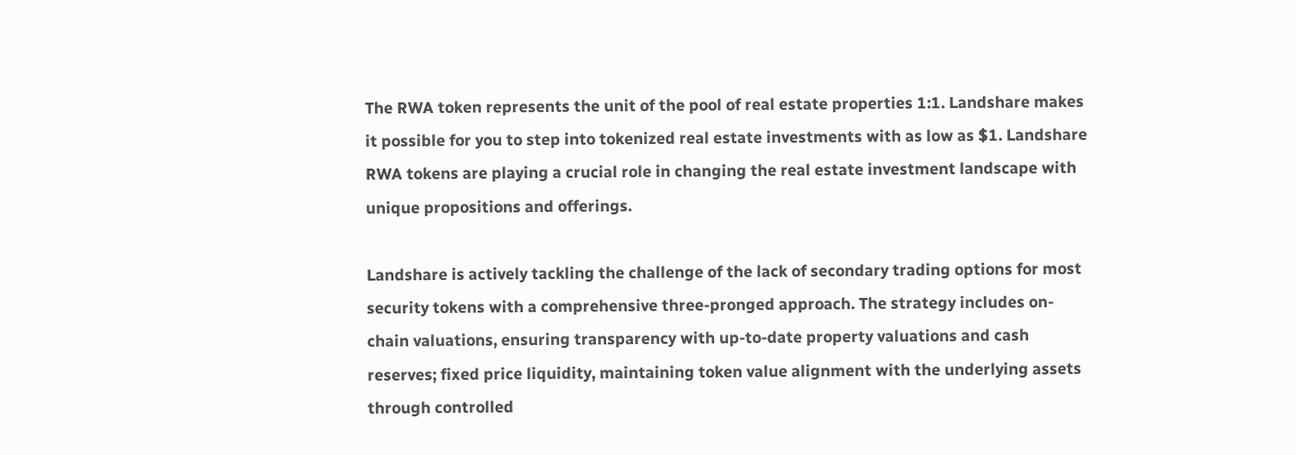The RWA token represents the unit of the pool of real estate properties 1:1. Landshare makes it possible for you to step into tokenized real estate investments with as low as $1. Landshare RWA tokens are playing a crucial role in changing the real estate investment landscape with unique propositions and offerings.

Landshare is actively tackling the challenge of the lack of secondary trading options for most security tokens with a comprehensive three-pronged approach. The strategy includes on-chain valuations, ensuring transparency with up-to-date property valuations and cash reserves; fixed price liquidity, maintaining token value alignment with the underlying assets through controlled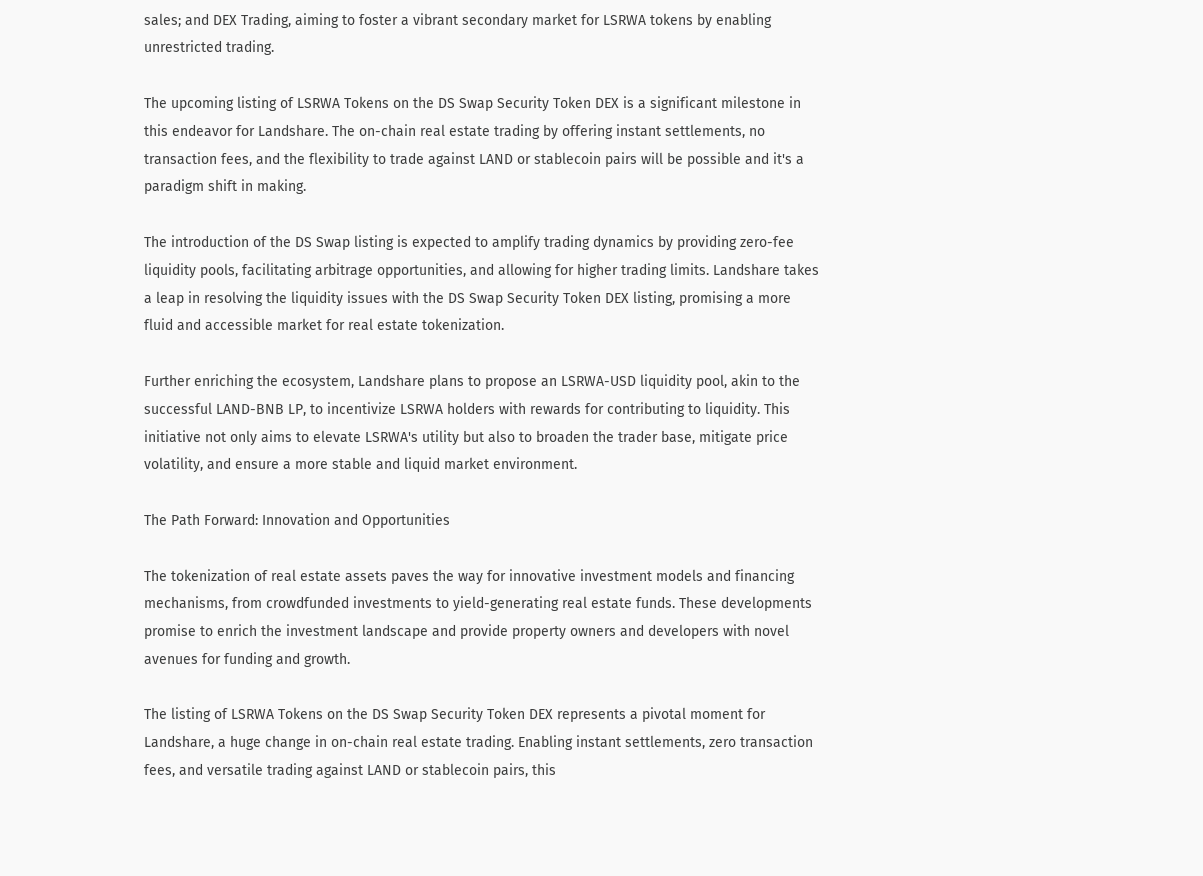sales; and DEX Trading, aiming to foster a vibrant secondary market for LSRWA tokens by enabling unrestricted trading.

The upcoming listing of LSRWA Tokens on the DS Swap Security Token DEX is a significant milestone in this endeavor for Landshare. The on-chain real estate trading by offering instant settlements, no transaction fees, and the flexibility to trade against LAND or stablecoin pairs will be possible and it's a paradigm shift in making.

The introduction of the DS Swap listing is expected to amplify trading dynamics by providing zero-fee liquidity pools, facilitating arbitrage opportunities, and allowing for higher trading limits. Landshare takes a leap in resolving the liquidity issues with the DS Swap Security Token DEX listing, promising a more fluid and accessible market for real estate tokenization.

Further enriching the ecosystem, Landshare plans to propose an LSRWA-USD liquidity pool, akin to the successful LAND-BNB LP, to incentivize LSRWA holders with rewards for contributing to liquidity. This initiative not only aims to elevate LSRWA's utility but also to broaden the trader base, mitigate price volatility, and ensure a more stable and liquid market environment.

The Path Forward: Innovation and Opportunities

The tokenization of real estate assets paves the way for innovative investment models and financing mechanisms, from crowdfunded investments to yield-generating real estate funds. These developments promise to enrich the investment landscape and provide property owners and developers with novel avenues for funding and growth.

The listing of LSRWA Tokens on the DS Swap Security Token DEX represents a pivotal moment for Landshare, a huge change in on-chain real estate trading. Enabling instant settlements, zero transaction fees, and versatile trading against LAND or stablecoin pairs, this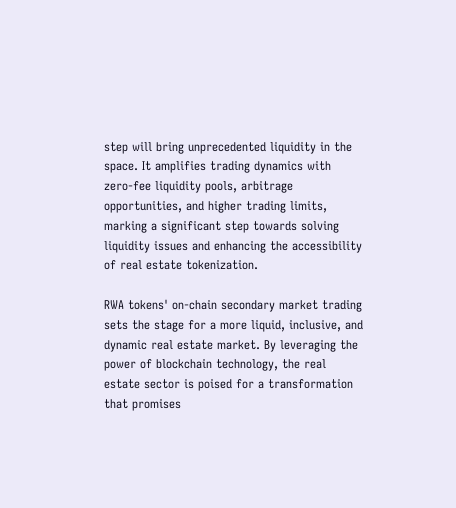step will bring unprecedented liquidity in the space. It amplifies trading dynamics with zero-fee liquidity pools, arbitrage opportunities, and higher trading limits, marking a significant step towards solving liquidity issues and enhancing the accessibility of real estate tokenization.

RWA tokens' on-chain secondary market trading sets the stage for a more liquid, inclusive, and dynamic real estate market. By leveraging the power of blockchain technology, the real estate sector is poised for a transformation that promises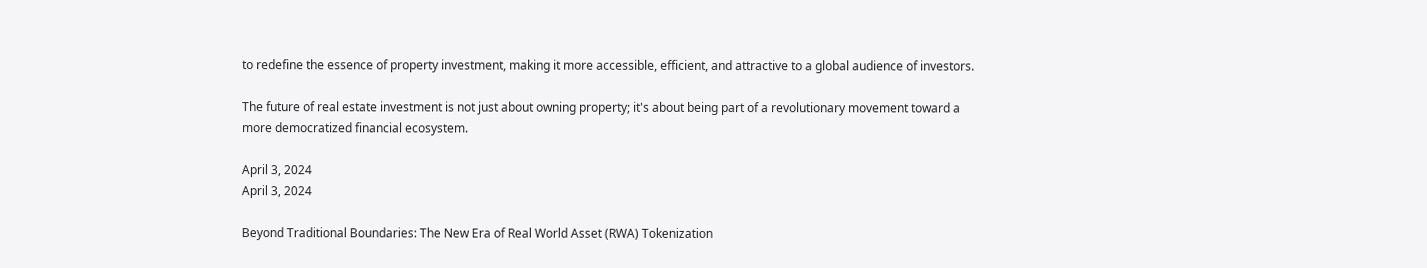to redefine the essence of property investment, making it more accessible, efficient, and attractive to a global audience of investors.

The future of real estate investment is not just about owning property; it's about being part of a revolutionary movement toward a more democratized financial ecosystem.

April 3, 2024
April 3, 2024

Beyond Traditional Boundaries: The New Era of Real World Asset (RWA) Tokenization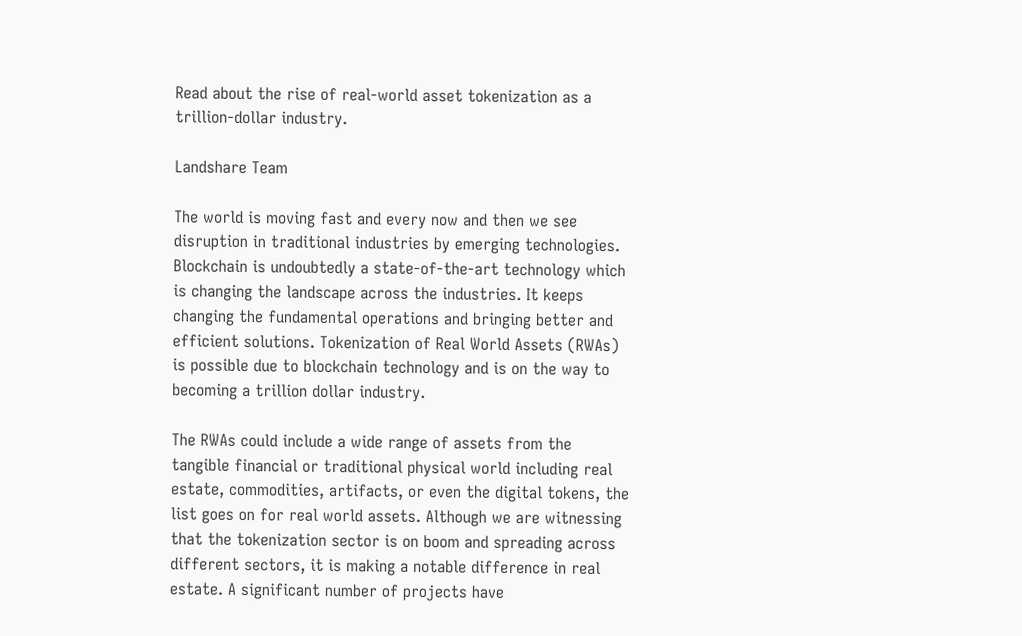Read about the rise of real-world asset tokenization as a trillion-dollar industry.

Landshare Team

The world is moving fast and every now and then we see disruption in traditional industries by emerging technologies. Blockchain is undoubtedly a state-of-the-art technology which is changing the landscape across the industries. It keeps changing the fundamental operations and bringing better and efficient solutions. Tokenization of Real World Assets (RWAs) is possible due to blockchain technology and is on the way to becoming a trillion dollar industry.

The RWAs could include a wide range of assets from the tangible financial or traditional physical world including real estate, commodities, artifacts, or even the digital tokens, the list goes on for real world assets. Although we are witnessing that the tokenization sector is on boom and spreading across different sectors, it is making a notable difference in real estate. A significant number of projects have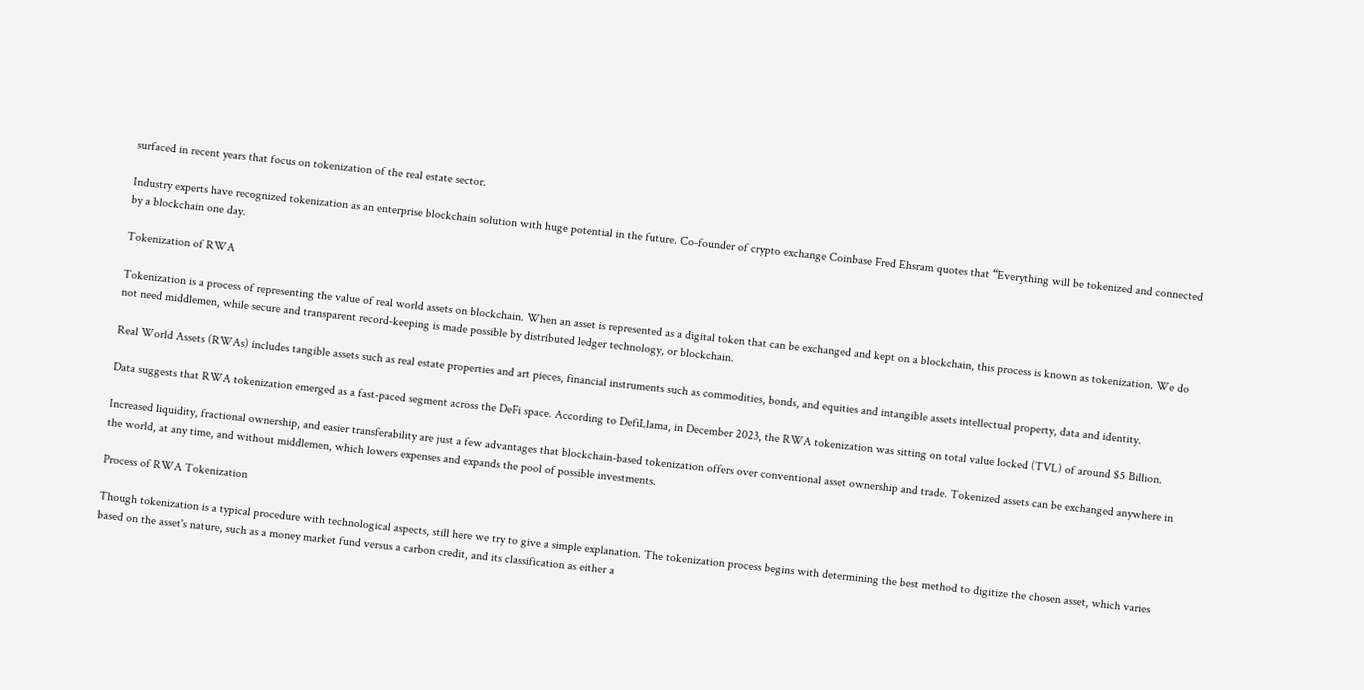surfaced in recent years that focus on tokenization of the real estate sector.

Industry experts have recognized tokenization as an enterprise blockchain solution with huge potential in the future. Co-founder of crypto exchange Coinbase Fred Ehsram quotes that “Everything will be tokenized and connected by a blockchain one day.

Tokenization of RWA

Tokenization is a process of representing the value of real world assets on blockchain. When an asset is represented as a digital token that can be exchanged and kept on a blockchain, this process is known as tokenization. We do not need middlemen, while secure and transparent record-keeping is made possible by distributed ledger technology, or blockchain.

Real World Assets (RWAs) includes tangible assets such as real estate properties and art pieces, financial instruments such as commodities, bonds, and equities and intangible assets intellectual property, data and identity.

Data suggests that RWA tokenization emerged as a fast-paced segment across the DeFi space. According to DefiLlama, in December 2023, the RWA tokenization was sitting on total value locked (TVL) of around $5 Billion.

Increased liquidity, fractional ownership, and easier transferability are just a few advantages that blockchain-based tokenization offers over conventional asset ownership and trade. Tokenized assets can be exchanged anywhere in the world, at any time, and without middlemen, which lowers expenses and expands the pool of possible investments.

Process of RWA Tokenization

Though tokenization is a typical procedure with technological aspects, still here we try to give a simple explanation. The tokenization process begins with determining the best method to digitize the chosen asset, which varies based on the asset's nature, such as a money market fund versus a carbon credit, and its classification as either a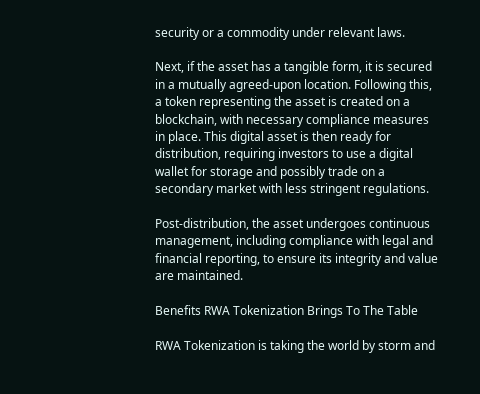security or a commodity under relevant laws.

Next, if the asset has a tangible form, it is secured in a mutually agreed-upon location. Following this, a token representing the asset is created on a blockchain, with necessary compliance measures in place. This digital asset is then ready for distribution, requiring investors to use a digital wallet for storage and possibly trade on a secondary market with less stringent regulations.

Post-distribution, the asset undergoes continuous management, including compliance with legal and financial reporting, to ensure its integrity and value are maintained.

Benefits RWA Tokenization Brings To The Table

RWA Tokenization is taking the world by storm and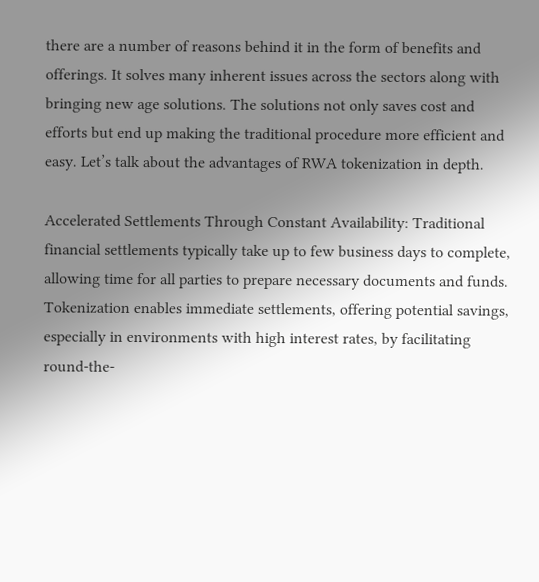there are a number of reasons behind it in the form of benefits and offerings. It solves many inherent issues across the sectors along with bringing new age solutions. The solutions not only saves cost and efforts but end up making the traditional procedure more efficient and easy. Let’s talk about the advantages of RWA tokenization in depth.

Accelerated Settlements Through Constant Availability: Traditional financial settlements typically take up to few business days to complete, allowing time for all parties to prepare necessary documents and funds. Tokenization enables immediate settlements, offering potential savings, especially in environments with high interest rates, by facilitating round-the-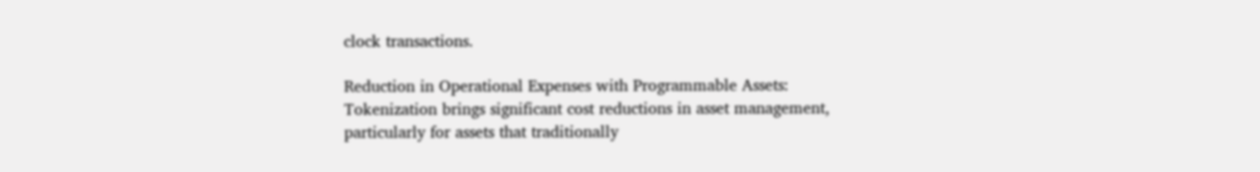clock transactions.

Reduction in Operational Expenses with Programmable Assets: Tokenization brings significant cost reductions in asset management, particularly for assets that traditionally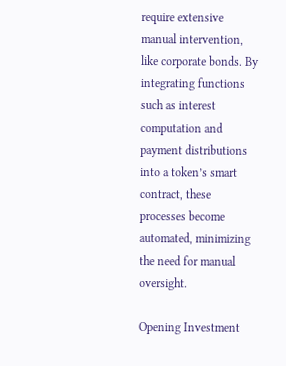require extensive manual intervention, like corporate bonds. By integrating functions such as interest computation and payment distributions into a token’s smart contract, these processes become automated, minimizing the need for manual oversight.

Opening Investment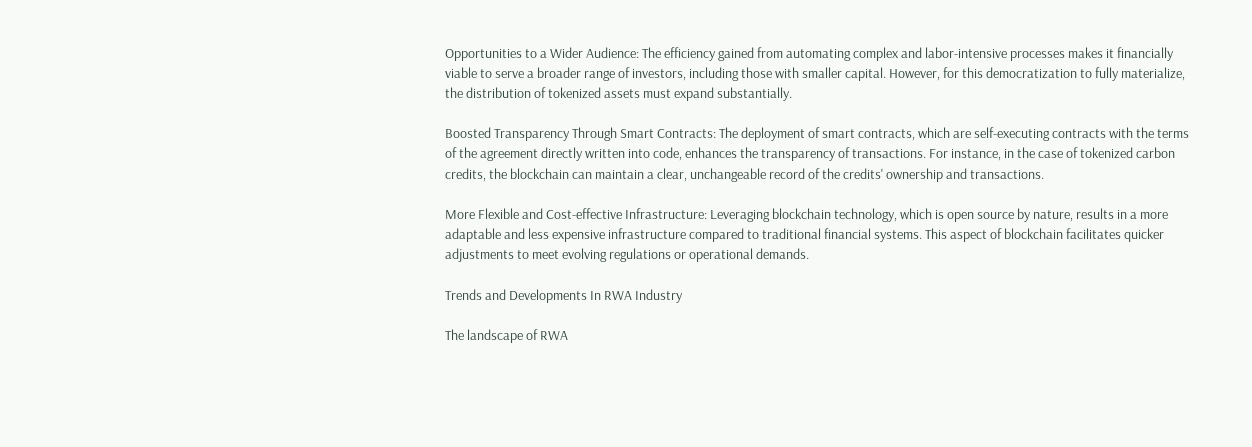Opportunities to a Wider Audience: The efficiency gained from automating complex and labor-intensive processes makes it financially viable to serve a broader range of investors, including those with smaller capital. However, for this democratization to fully materialize, the distribution of tokenized assets must expand substantially.

Boosted Transparency Through Smart Contracts: The deployment of smart contracts, which are self-executing contracts with the terms of the agreement directly written into code, enhances the transparency of transactions. For instance, in the case of tokenized carbon credits, the blockchain can maintain a clear, unchangeable record of the credits' ownership and transactions.

More Flexible and Cost-effective Infrastructure: Leveraging blockchain technology, which is open source by nature, results in a more adaptable and less expensive infrastructure compared to traditional financial systems. This aspect of blockchain facilitates quicker adjustments to meet evolving regulations or operational demands.

Trends and Developments In RWA Industry

The landscape of RWA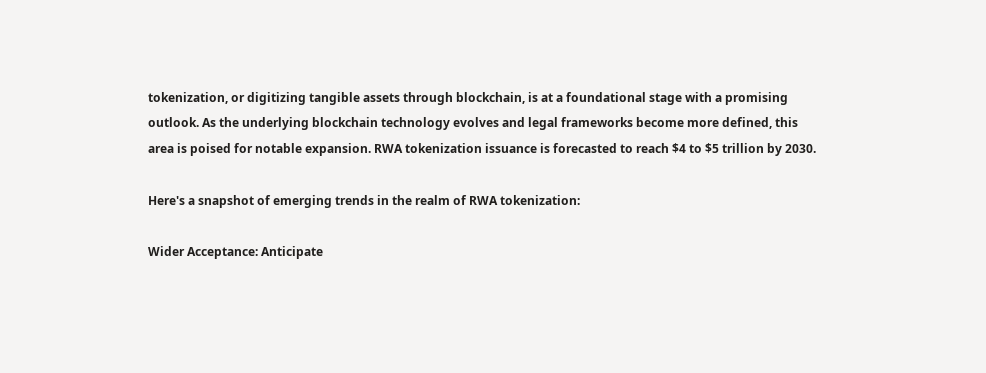tokenization, or digitizing tangible assets through blockchain, is at a foundational stage with a promising outlook. As the underlying blockchain technology evolves and legal frameworks become more defined, this area is poised for notable expansion. RWA tokenization issuance is forecasted to reach $4 to $5 trillion by 2030.

Here's a snapshot of emerging trends in the realm of RWA tokenization:

Wider Acceptance: Anticipate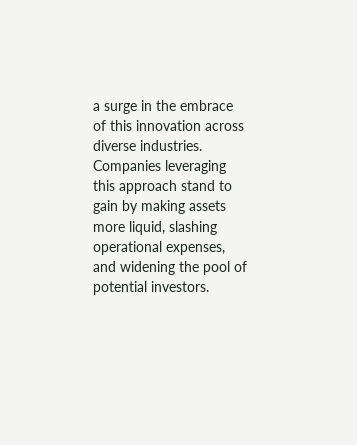a surge in the embrace of this innovation across diverse industries. Companies leveraging this approach stand to gain by making assets more liquid, slashing operational expenses, and widening the pool of potential investors.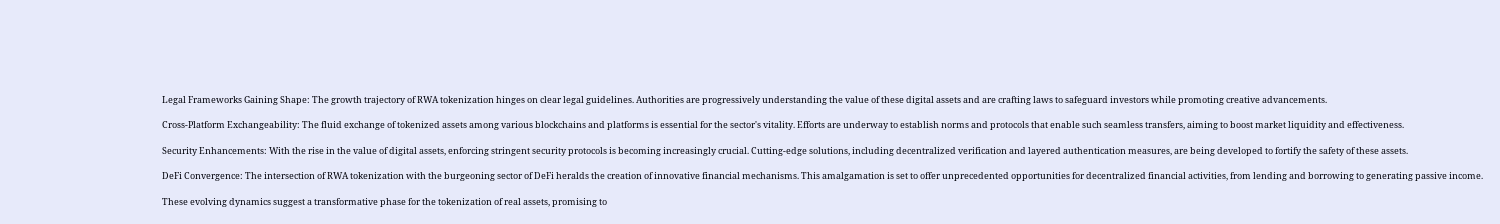Legal Frameworks Gaining Shape: The growth trajectory of RWA tokenization hinges on clear legal guidelines. Authorities are progressively understanding the value of these digital assets and are crafting laws to safeguard investors while promoting creative advancements.

Cross-Platform Exchangeability: The fluid exchange of tokenized assets among various blockchains and platforms is essential for the sector's vitality. Efforts are underway to establish norms and protocols that enable such seamless transfers, aiming to boost market liquidity and effectiveness.

Security Enhancements: With the rise in the value of digital assets, enforcing stringent security protocols is becoming increasingly crucial. Cutting-edge solutions, including decentralized verification and layered authentication measures, are being developed to fortify the safety of these assets.

DeFi Convergence: The intersection of RWA tokenization with the burgeoning sector of DeFi heralds the creation of innovative financial mechanisms. This amalgamation is set to offer unprecedented opportunities for decentralized financial activities, from lending and borrowing to generating passive income.

These evolving dynamics suggest a transformative phase for the tokenization of real assets, promising to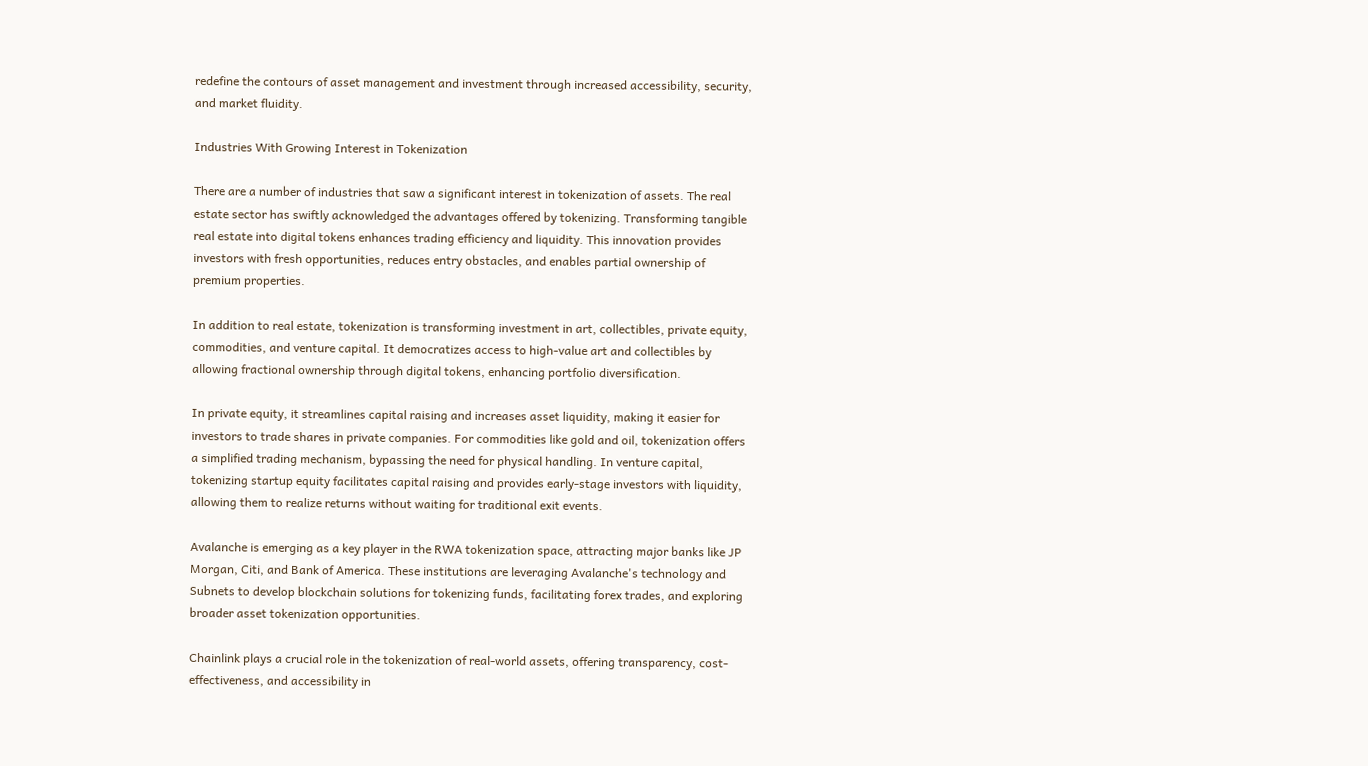redefine the contours of asset management and investment through increased accessibility, security, and market fluidity.

Industries With Growing Interest in Tokenization

There are a number of industries that saw a significant interest in tokenization of assets. The real estate sector has swiftly acknowledged the advantages offered by tokenizing. Transforming tangible real estate into digital tokens enhances trading efficiency and liquidity. This innovation provides investors with fresh opportunities, reduces entry obstacles, and enables partial ownership of premium properties.

In addition to real estate, tokenization is transforming investment in art, collectibles, private equity, commodities, and venture capital. It democratizes access to high-value art and collectibles by allowing fractional ownership through digital tokens, enhancing portfolio diversification.

In private equity, it streamlines capital raising and increases asset liquidity, making it easier for investors to trade shares in private companies. For commodities like gold and oil, tokenization offers a simplified trading mechanism, bypassing the need for physical handling. In venture capital, tokenizing startup equity facilitates capital raising and provides early-stage investors with liquidity, allowing them to realize returns without waiting for traditional exit events.

Avalanche is emerging as a key player in the RWA tokenization space, attracting major banks like JP Morgan, Citi, and Bank of America. These institutions are leveraging Avalanche's technology and Subnets to develop blockchain solutions for tokenizing funds, facilitating forex trades, and exploring broader asset tokenization opportunities.

Chainlink plays a crucial role in the tokenization of real-world assets, offering transparency, cost-effectiveness, and accessibility in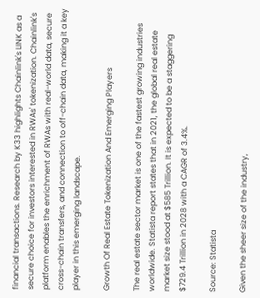financial transactions. Research by K33 highlights Chainlink's LINK as a secure choice for investors interested in RWAs' tokenization. Chainlink's platform enables the enrichment of RWAs with real-world data, secure cross-chain transfers, and connection to off-chain data, making it a key player in this emerging landscape.

Growth Of Real Estate Tokenization And Emerging Players

The real estate sector market is one of the fastest growing industries worldwide. Statista report states that in 2021, the global real estate market size stood at $585 Trillion. It is expected to be a staggering $729.4 Trillion in 2028 with a CAGR of 3.4%.

Source: Statista

Given the sheer size of the industry,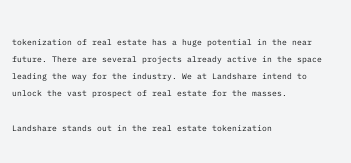tokenization of real estate has a huge potential in the near future. There are several projects already active in the space leading the way for the industry. We at Landshare intend to unlock the vast prospect of real estate for the masses.

Landshare stands out in the real estate tokenization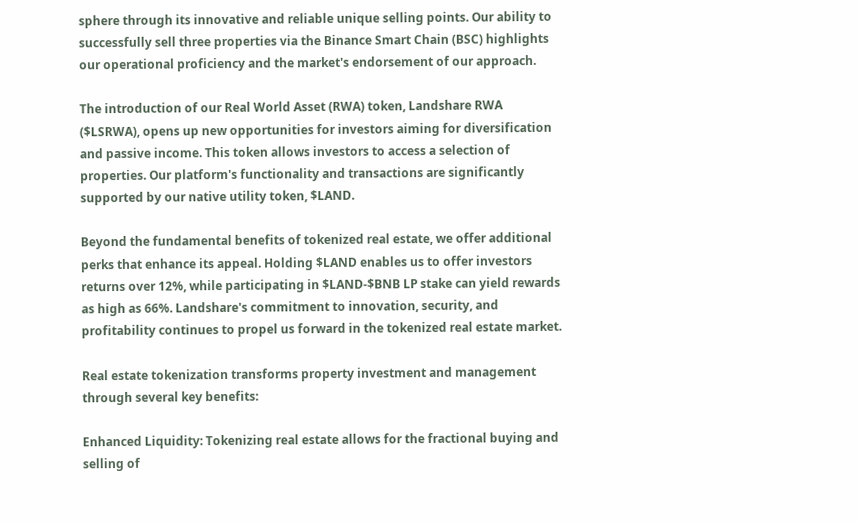sphere through its innovative and reliable unique selling points. Our ability to successfully sell three properties via the Binance Smart Chain (BSC) highlights our operational proficiency and the market's endorsement of our approach.

The introduction of our Real World Asset (RWA) token, Landshare RWA ($LSRWA), opens up new opportunities for investors aiming for diversification and passive income. This token allows investors to access a selection of properties. Our platform's functionality and transactions are significantly supported by our native utility token, $LAND.

Beyond the fundamental benefits of tokenized real estate, we offer additional perks that enhance its appeal. Holding $LAND enables us to offer investors returns over 12%, while participating in $LAND-$BNB LP stake can yield rewards as high as 66%. Landshare's commitment to innovation, security, and profitability continues to propel us forward in the tokenized real estate market.

Real estate tokenization transforms property investment and management through several key benefits:

Enhanced Liquidity: Tokenizing real estate allows for the fractional buying and selling of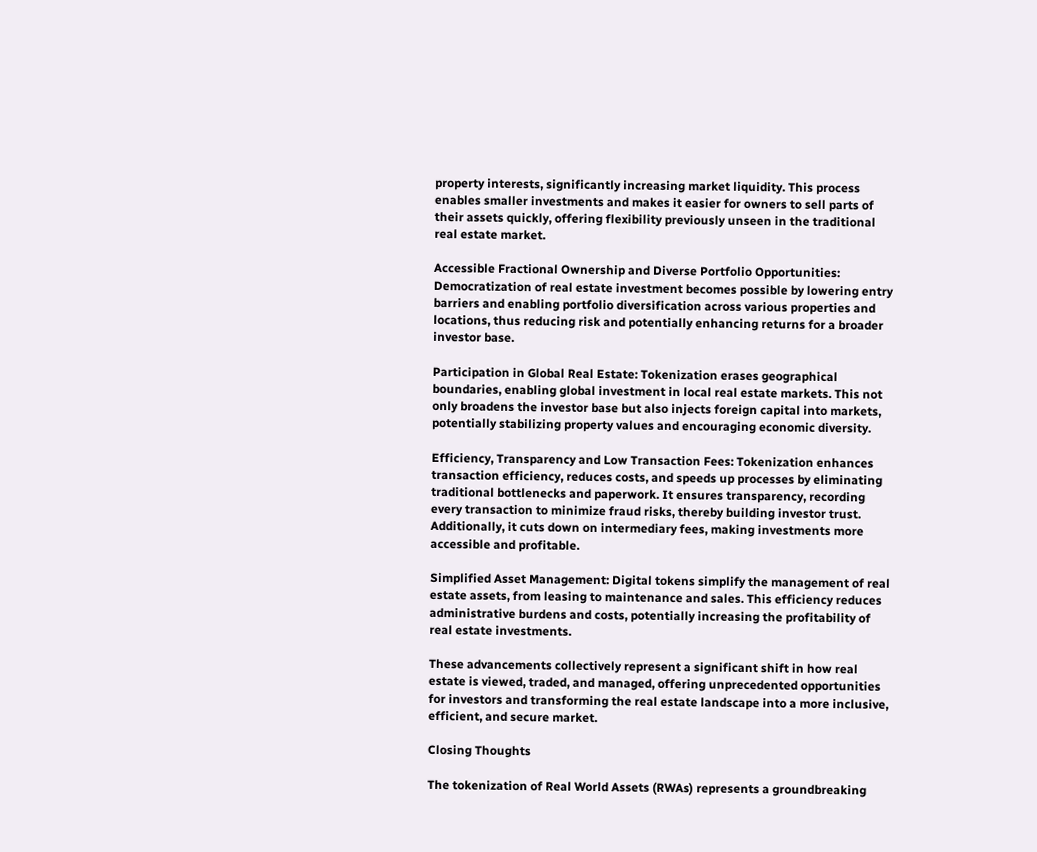property interests, significantly increasing market liquidity. This process enables smaller investments and makes it easier for owners to sell parts of their assets quickly, offering flexibility previously unseen in the traditional real estate market.

Accessible Fractional Ownership and Diverse Portfolio Opportunities: Democratization of real estate investment becomes possible by lowering entry barriers and enabling portfolio diversification across various properties and locations, thus reducing risk and potentially enhancing returns for a broader investor base.

Participation in Global Real Estate: Tokenization erases geographical boundaries, enabling global investment in local real estate markets. This not only broadens the investor base but also injects foreign capital into markets, potentially stabilizing property values and encouraging economic diversity.

Efficiency, Transparency and Low Transaction Fees: Tokenization enhances transaction efficiency, reduces costs, and speeds up processes by eliminating traditional bottlenecks and paperwork. It ensures transparency, recording every transaction to minimize fraud risks, thereby building investor trust. Additionally, it cuts down on intermediary fees, making investments more accessible and profitable.

Simplified Asset Management: Digital tokens simplify the management of real estate assets, from leasing to maintenance and sales. This efficiency reduces administrative burdens and costs, potentially increasing the profitability of real estate investments.

These advancements collectively represent a significant shift in how real estate is viewed, traded, and managed, offering unprecedented opportunities for investors and transforming the real estate landscape into a more inclusive, efficient, and secure market.

Closing Thoughts

The tokenization of Real World Assets (RWAs) represents a groundbreaking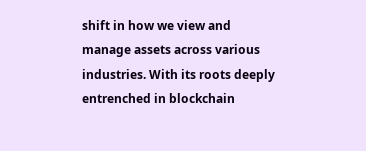shift in how we view and manage assets across various industries. With its roots deeply entrenched in blockchain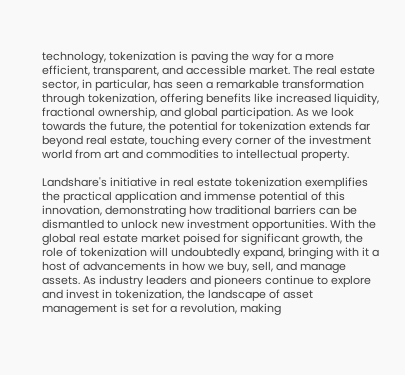technology, tokenization is paving the way for a more efficient, transparent, and accessible market. The real estate sector, in particular, has seen a remarkable transformation through tokenization, offering benefits like increased liquidity, fractional ownership, and global participation. As we look towards the future, the potential for tokenization extends far beyond real estate, touching every corner of the investment world from art and commodities to intellectual property.

Landshare's initiative in real estate tokenization exemplifies the practical application and immense potential of this innovation, demonstrating how traditional barriers can be dismantled to unlock new investment opportunities. With the global real estate market poised for significant growth, the role of tokenization will undoubtedly expand, bringing with it a host of advancements in how we buy, sell, and manage assets. As industry leaders and pioneers continue to explore and invest in tokenization, the landscape of asset management is set for a revolution, making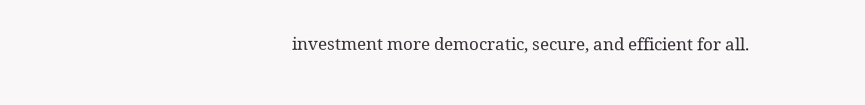investment more democratic, secure, and efficient for all.